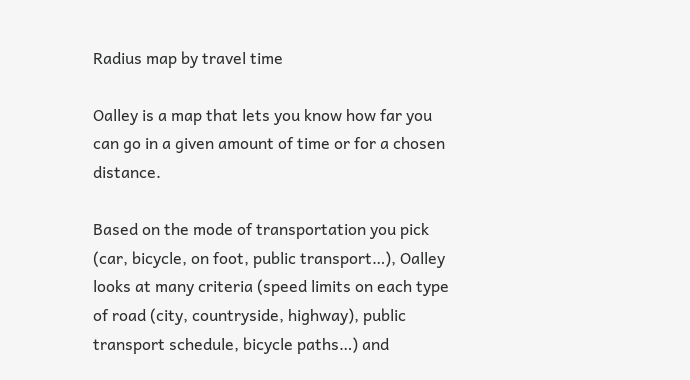Radius map by travel time

Oalley is a map that lets you know how far you can go in a given amount of time or for a chosen distance.

Based on the mode of transportation you pick (car, bicycle, on foot, public transport…), Oalley looks at many criteria (speed limits on each type of road (city, countryside, highway), public transport schedule, bicycle paths…) and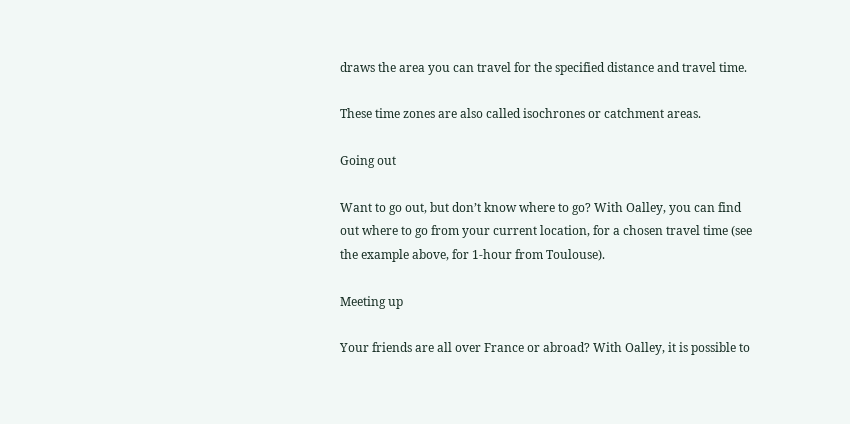draws the area you can travel for the specified distance and travel time.

These time zones are also called isochrones or catchment areas.

Going out

Want to go out, but don’t know where to go? With Oalley, you can find out where to go from your current location, for a chosen travel time (see the example above, for 1-hour from Toulouse).

Meeting up

Your friends are all over France or abroad? With Oalley, it is possible to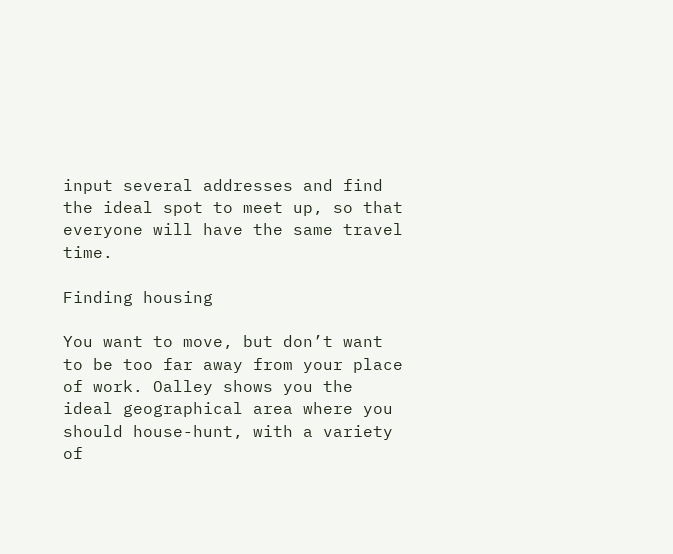input several addresses and find the ideal spot to meet up, so that everyone will have the same travel time.

Finding housing

You want to move, but don’t want to be too far away from your place of work. Oalley shows you the ideal geographical area where you should house-hunt, with a variety of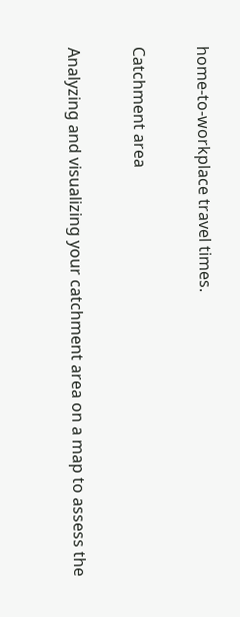home-to-workplace travel times.

Catchment area

Analyzing and visualizing your catchment area on a map to assess the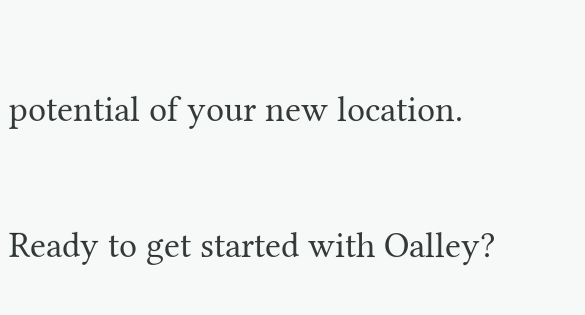potential of your new location.

Ready to get started with Oalley?